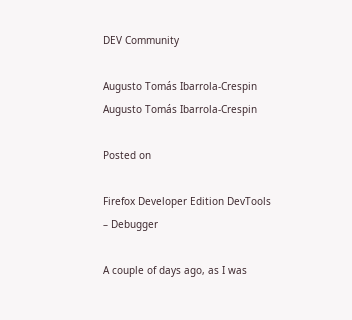DEV Community

Augusto Tomás Ibarrola-Crespin
Augusto Tomás Ibarrola-Crespin

Posted on

Firefox Developer Edition DevTools – Debugger

A couple of days ago, as I was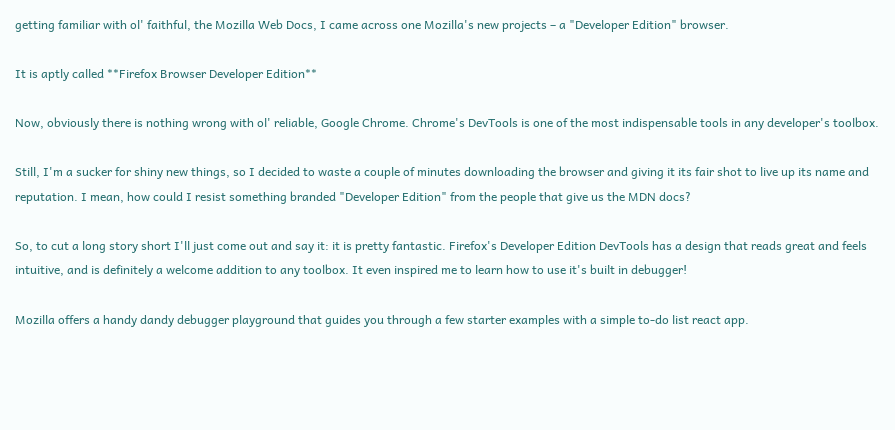getting familiar with ol' faithful, the Mozilla Web Docs, I came across one Mozilla's new projects – a "Developer Edition" browser.

It is aptly called **Firefox Browser Developer Edition**

Now, obviously there is nothing wrong with ol' reliable, Google Chrome. Chrome's DevTools is one of the most indispensable tools in any developer's toolbox.

Still, I'm a sucker for shiny new things, so I decided to waste a couple of minutes downloading the browser and giving it its fair shot to live up its name and reputation. I mean, how could I resist something branded "Developer Edition" from the people that give us the MDN docs?

So, to cut a long story short I'll just come out and say it: it is pretty fantastic. Firefox's Developer Edition DevTools has a design that reads great and feels intuitive, and is definitely a welcome addition to any toolbox. It even inspired me to learn how to use it's built in debugger!

Mozilla offers a handy dandy debugger playground that guides you through a few starter examples with a simple to-do list react app.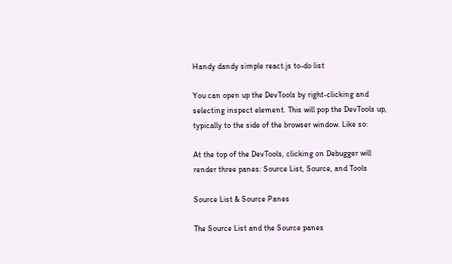Handy dandy simple react.js to-do list

You can open up the DevTools by right-clicking and selecting inspect element. This will pop the DevTools up, typically to the side of the browser window. Like so:

At the top of the DevTools, clicking on Debugger will render three panes: Source List, Source, and Tools

Source List & Source Panes

The Source List and the Source panes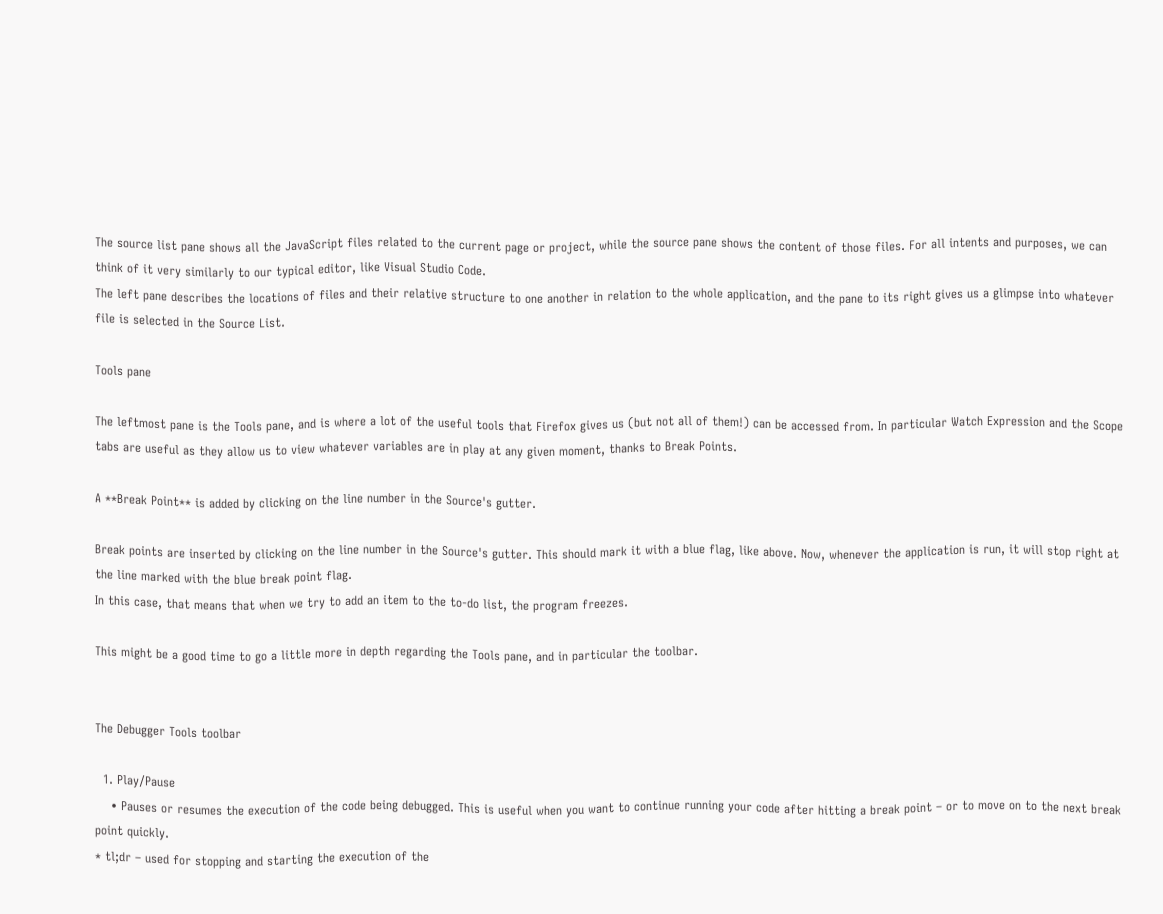The source list pane shows all the JavaScript files related to the current page or project, while the source pane shows the content of those files. For all intents and purposes, we can think of it very similarly to our typical editor, like Visual Studio Code.
The left pane describes the locations of files and their relative structure to one another in relation to the whole application, and the pane to its right gives us a glimpse into whatever file is selected in the Source List.

Tools pane

The leftmost pane is the Tools pane, and is where a lot of the useful tools that Firefox gives us (but not all of them!) can be accessed from. In particular Watch Expression and the Scope tabs are useful as they allow us to view whatever variables are in play at any given moment, thanks to Break Points.

A **Break Point** is added by clicking on the line number in the Source's gutter.

Break points are inserted by clicking on the line number in the Source's gutter. This should mark it with a blue flag, like above. Now, whenever the application is run, it will stop right at the line marked with the blue break point flag.
In this case, that means that when we try to add an item to the to-do list, the program freezes.

This might be a good time to go a little more in depth regarding the Tools pane, and in particular the toolbar.


The Debugger Tools toolbar

  1. Play/Pause
    • Pauses or resumes the execution of the code being debugged. This is useful when you want to continue running your code after hitting a break point – or to move on to the next break point quickly.
* tl;dr – used for stopping and starting the execution of the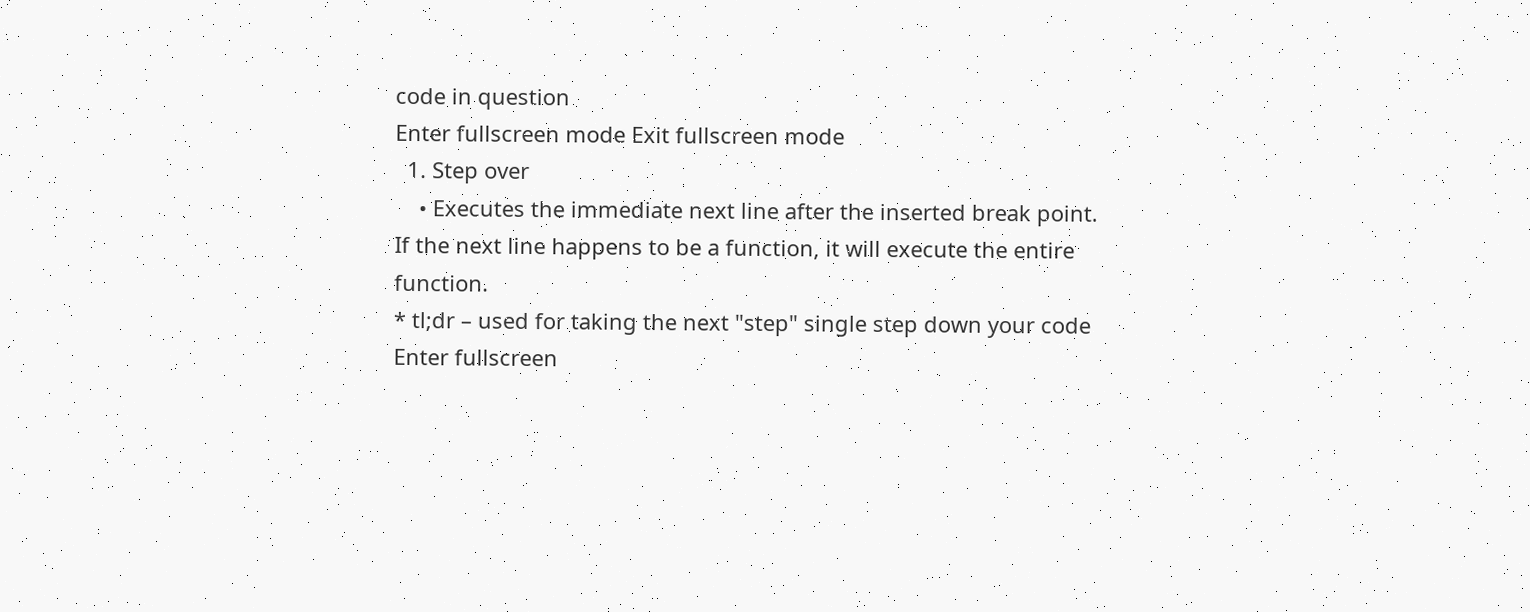code in question
Enter fullscreen mode Exit fullscreen mode
  1. Step over
    • Executes the immediate next line after the inserted break point. If the next line happens to be a function, it will execute the entire function.
* tl;dr – used for taking the next "step" single step down your code
Enter fullscreen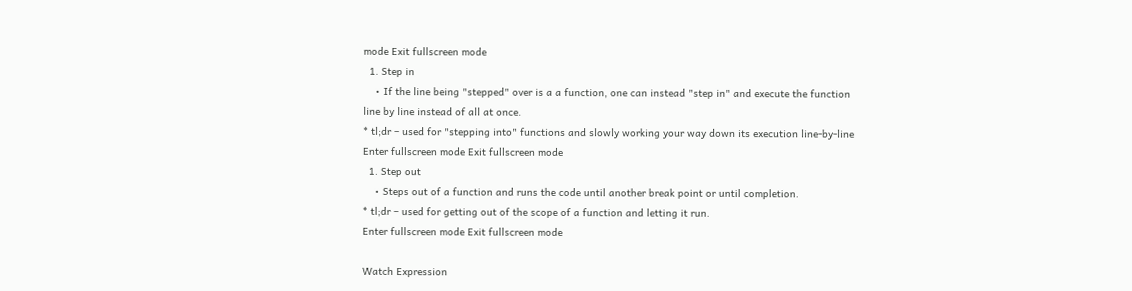mode Exit fullscreen mode
  1. Step in
    • If the line being "stepped" over is a a function, one can instead "step in" and execute the function line by line instead of all at once.
* tl;dr – used for "stepping into" functions and slowly working your way down its execution line-by-line
Enter fullscreen mode Exit fullscreen mode
  1. Step out
    • Steps out of a function and runs the code until another break point or until completion.
* tl;dr – used for getting out of the scope of a function and letting it run.
Enter fullscreen mode Exit fullscreen mode

Watch Expression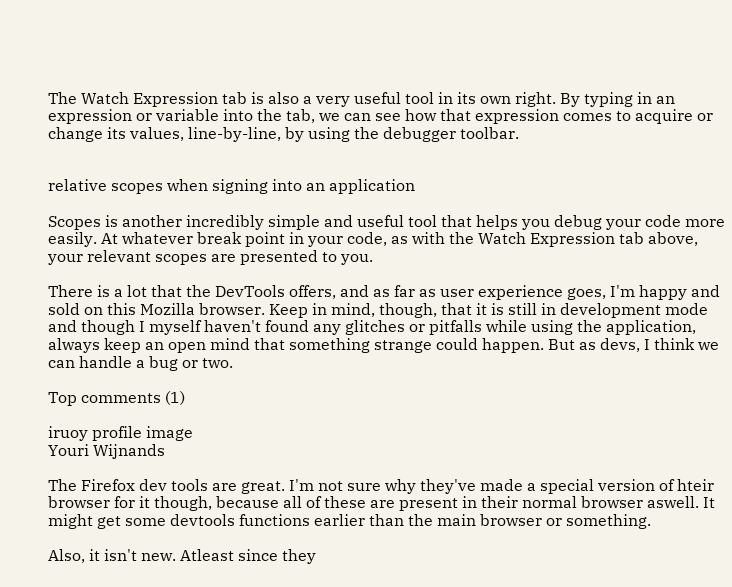The Watch Expression tab is also a very useful tool in its own right. By typing in an expression or variable into the tab, we can see how that expression comes to acquire or change its values, line-by-line, by using the debugger toolbar.


relative scopes when signing into an application

Scopes is another incredibly simple and useful tool that helps you debug your code more easily. At whatever break point in your code, as with the Watch Expression tab above, your relevant scopes are presented to you.

There is a lot that the DevTools offers, and as far as user experience goes, I'm happy and sold on this Mozilla browser. Keep in mind, though, that it is still in development mode and though I myself haven't found any glitches or pitfalls while using the application, always keep an open mind that something strange could happen. But as devs, I think we can handle a bug or two.

Top comments (1)

iruoy profile image
Youri Wijnands

The Firefox dev tools are great. I'm not sure why they've made a special version of hteir browser for it though, because all of these are present in their normal browser aswell. It might get some devtools functions earlier than the main browser or something.

Also, it isn't new. Atleast since they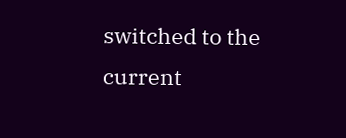switched to the current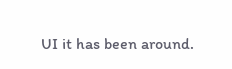UI it has been around.